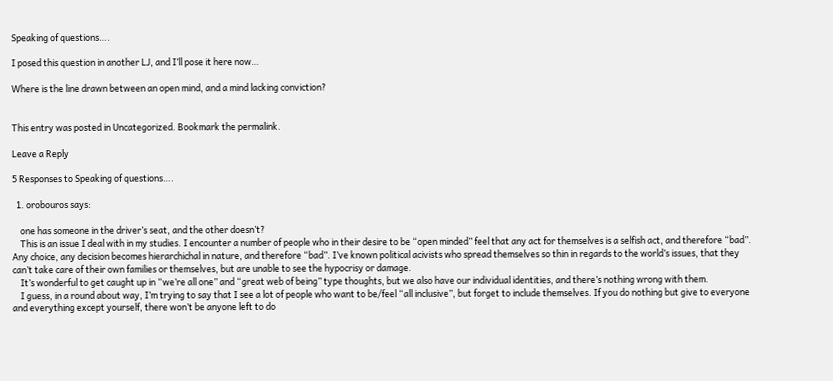Speaking of questions….

I posed this question in another LJ, and I’ll pose it here now…

Where is the line drawn between an open mind, and a mind lacking conviction?


This entry was posted in Uncategorized. Bookmark the permalink.

Leave a Reply

5 Responses to Speaking of questions….

  1. orobouros says:

    one has someone in the driver’s seat, and the other doesn’t?
    This is an issue I deal with in my studies. I encounter a number of people who in their desire to be “open minded” feel that any act for themselves is a selfish act, and therefore “bad”. Any choice, any decision becomes hierarchichal in nature, and therefore “bad”. I’ve known political acivists who spread themselves so thin in regards to the world’s issues, that they can’t take care of their own families or themselves, but are unable to see the hypocrisy or damage.
    It’s wonderful to get caught up in “we’re all one” and “great web of being” type thoughts, but we also have our individual identities, and there’s nothing wrong with them.
    I guess, in a round about way, I’m trying to say that I see a lot of people who want to be/feel “all inclusive”, but forget to include themselves. If you do nothing but give to everyone and everything except yourself, there won’t be anyone left to do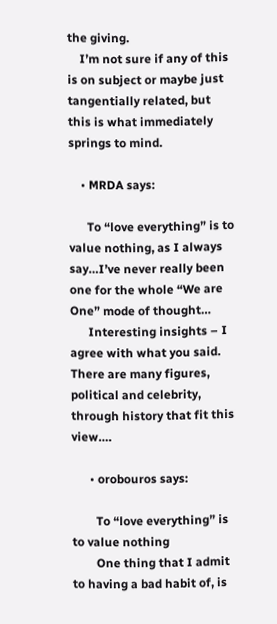the giving.
    I’m not sure if any of this is on subject or maybe just tangentially related, but this is what immediately springs to mind.

    • MRDA says:

      To “love everything” is to value nothing, as I always say…I’ve never really been one for the whole “We are One” mode of thought…
      Interesting insights – I agree with what you said. There are many figures, political and celebrity, through history that fit this view….

      • orobouros says:

        To “love everything” is to value nothing
        One thing that I admit to having a bad habit of, is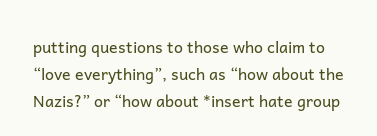putting questions to those who claim to “love everything”, such as “how about the Nazis?” or “how about *insert hate group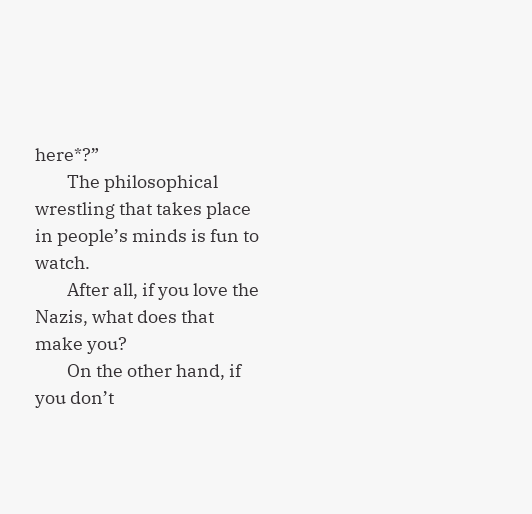here*?”
        The philosophical wrestling that takes place in people’s minds is fun to watch.
        After all, if you love the Nazis, what does that make you?
        On the other hand, if you don’t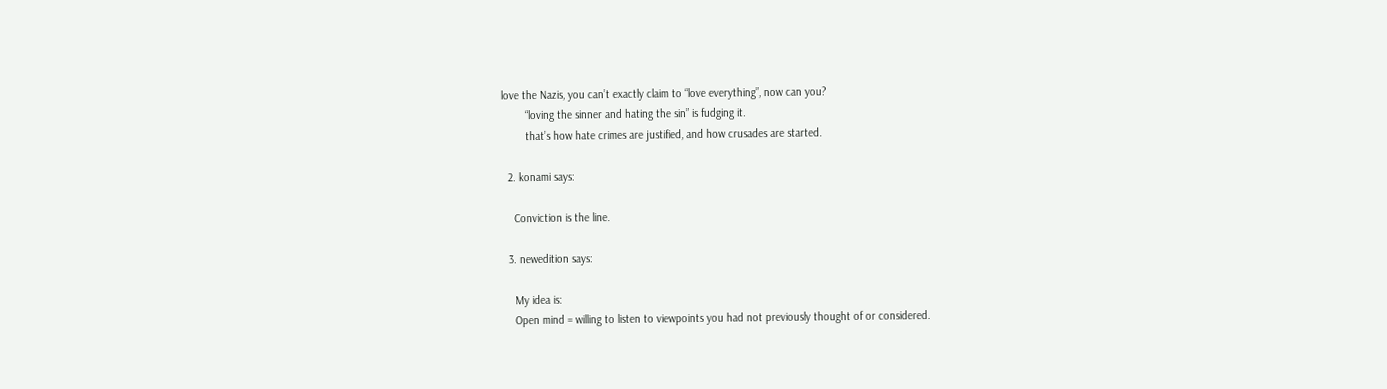love the Nazis, you can’t exactly claim to “love everything”, now can you?
        “loving the sinner and hating the sin” is fudging it.
        that’s how hate crimes are justified, and how crusades are started.

  2. konami says:

    Conviction is the line.

  3. newedition says:

    My idea is:
    Open mind = willing to listen to viewpoints you had not previously thought of or considered.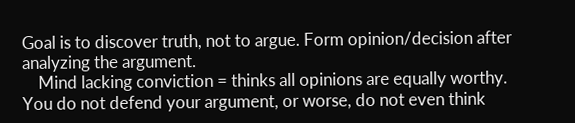Goal is to discover truth, not to argue. Form opinion/decision after analyzing the argument.
    Mind lacking conviction = thinks all opinions are equally worthy. You do not defend your argument, or worse, do not even think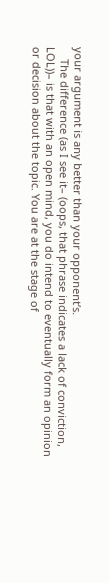your argument is any better than your opponent’s.
    The difference (as I see it– (oops, that phrase indicates a lack of conviction, LOL))– is that with an open mind, you do intend to eventually form an opinion or decision about the topic. You are at the stage of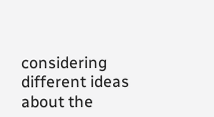considering different ideas about the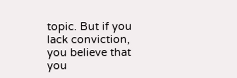topic. But if you lack conviction, you believe that you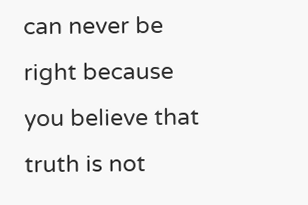can never be right because you believe that truth is not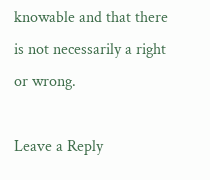knowable and that there is not necessarily a right or wrong.

Leave a Reply